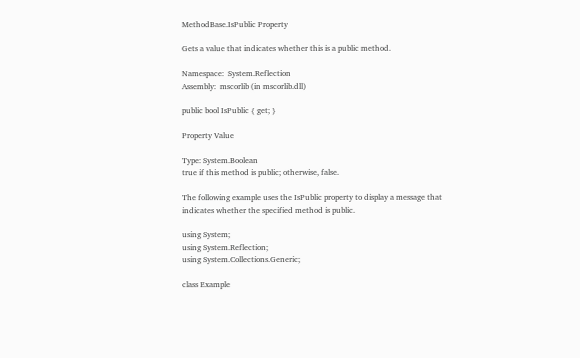MethodBase.IsPublic Property

Gets a value that indicates whether this is a public method.

Namespace:  System.Reflection
Assembly:  mscorlib (in mscorlib.dll)

public bool IsPublic { get; }

Property Value

Type: System.Boolean
true if this method is public; otherwise, false.

The following example uses the IsPublic property to display a message that indicates whether the specified method is public.

using System;
using System.Reflection;
using System.Collections.Generic;

class Example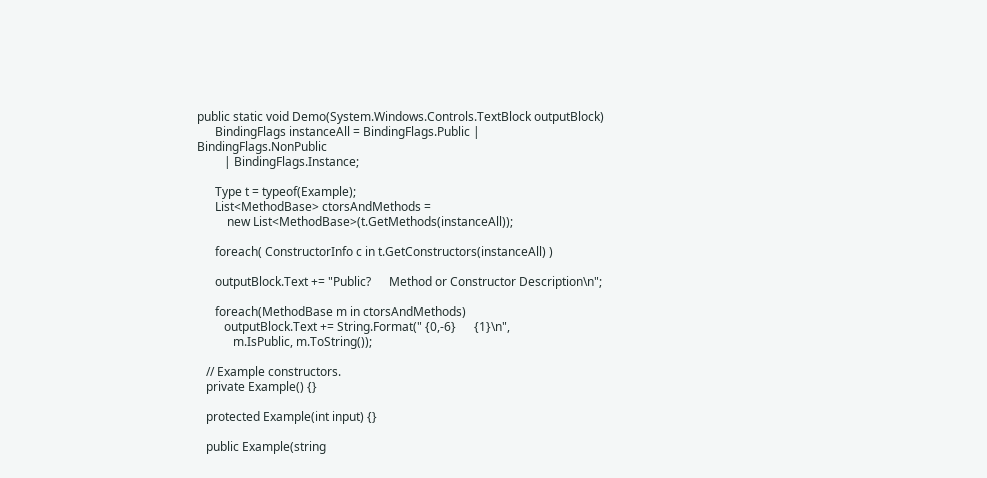public static void Demo(System.Windows.Controls.TextBlock outputBlock)
      BindingFlags instanceAll = BindingFlags.Public | BindingFlags.NonPublic
         | BindingFlags.Instance;

      Type t = typeof(Example);
      List<MethodBase> ctorsAndMethods =
          new List<MethodBase>(t.GetMethods(instanceAll));

      foreach( ConstructorInfo c in t.GetConstructors(instanceAll) )

      outputBlock.Text += "Public?      Method or Constructor Description\n";

      foreach(MethodBase m in ctorsAndMethods)
         outputBlock.Text += String.Format(" {0,-6}      {1}\n",
            m.IsPublic, m.ToString());

   // Example constructors.
   private Example() {}

   protected Example(int input) {}

   public Example(string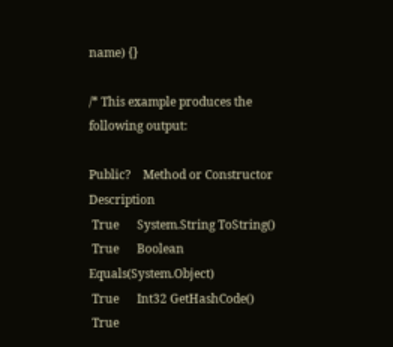name) {}

/* This example produces the following output:

Public?    Method or Constructor Description
 True      System.String ToString()
 True      Boolean Equals(System.Object)
 True      Int32 GetHashCode()
 True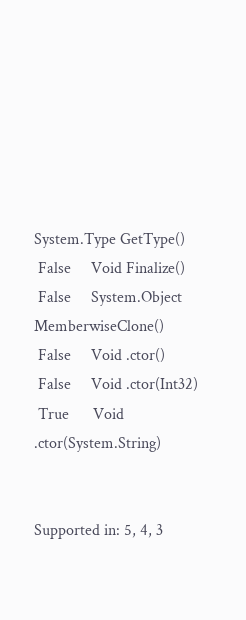System.Type GetType()
 False     Void Finalize()
 False     System.Object MemberwiseClone()
 False     Void .ctor()
 False     Void .ctor(Int32)
 True      Void .ctor(System.String)


Supported in: 5, 4, 3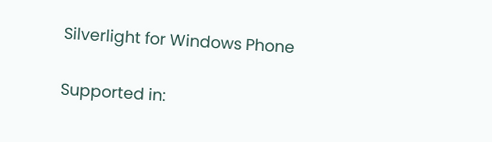Silverlight for Windows Phone

Supported in: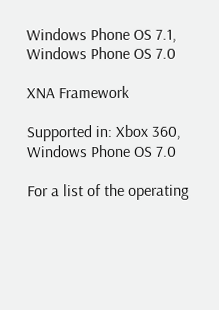Windows Phone OS 7.1, Windows Phone OS 7.0

XNA Framework

Supported in: Xbox 360, Windows Phone OS 7.0

For a list of the operating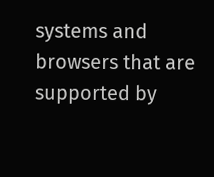systems and browsers that are supported by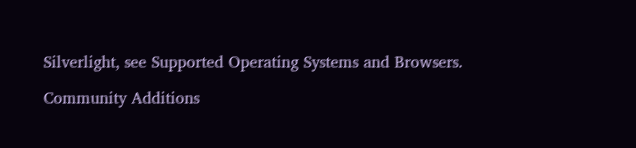Silverlight, see Supported Operating Systems and Browsers.

Community Additions